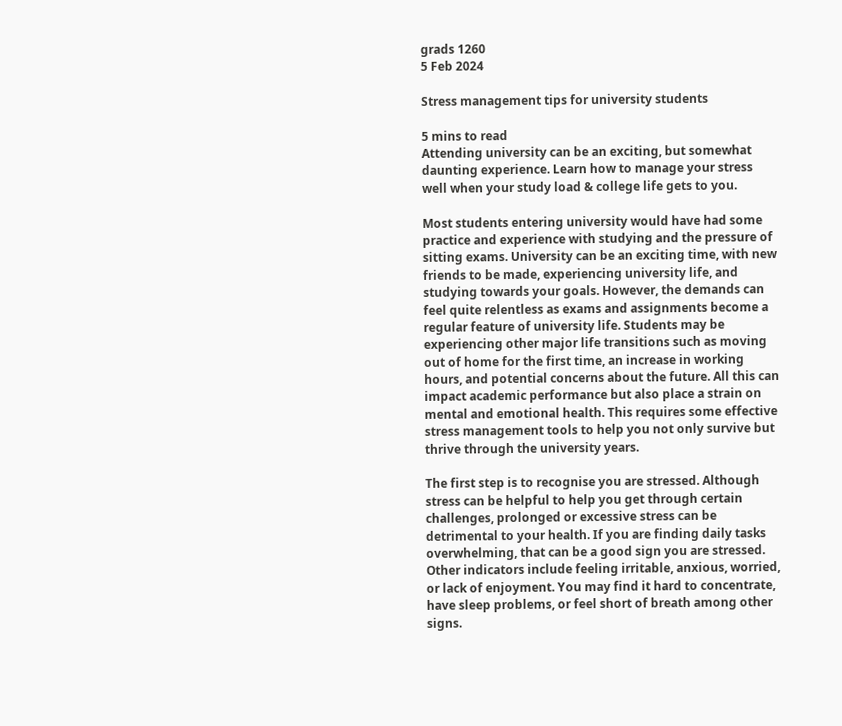grads 1260
5 Feb 2024

Stress management tips for university students

5 mins to read
Attending university can be an exciting, but somewhat daunting experience. Learn how to manage your stress well when your study load & college life gets to you.

Most students entering university would have had some practice and experience with studying and the pressure of sitting exams. University can be an exciting time, with new friends to be made, experiencing university life, and studying towards your goals. However, the demands can feel quite relentless as exams and assignments become a regular feature of university life. Students may be experiencing other major life transitions such as moving out of home for the first time, an increase in working hours, and potential concerns about the future. All this can impact academic performance but also place a strain on mental and emotional health. This requires some effective stress management tools to help you not only survive but thrive through the university years.

The first step is to recognise you are stressed. Although stress can be helpful to help you get through certain challenges, prolonged or excessive stress can be detrimental to your health. If you are finding daily tasks overwhelming, that can be a good sign you are stressed. Other indicators include feeling irritable, anxious, worried, or lack of enjoyment. You may find it hard to concentrate, have sleep problems, or feel short of breath among other signs.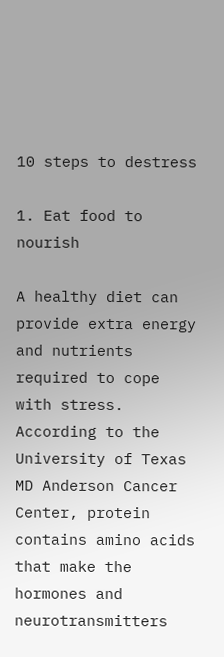10 steps to destress

1. Eat food to nourish

A healthy diet can provide extra energy and nutrients required to cope with stress. According to the University of Texas MD Anderson Cancer Center, protein contains amino acids that make the hormones and neurotransmitters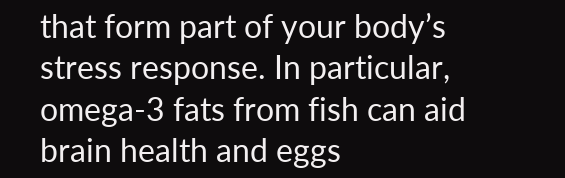that form part of your body’s stress response. In particular, omega-3 fats from fish can aid brain health and eggs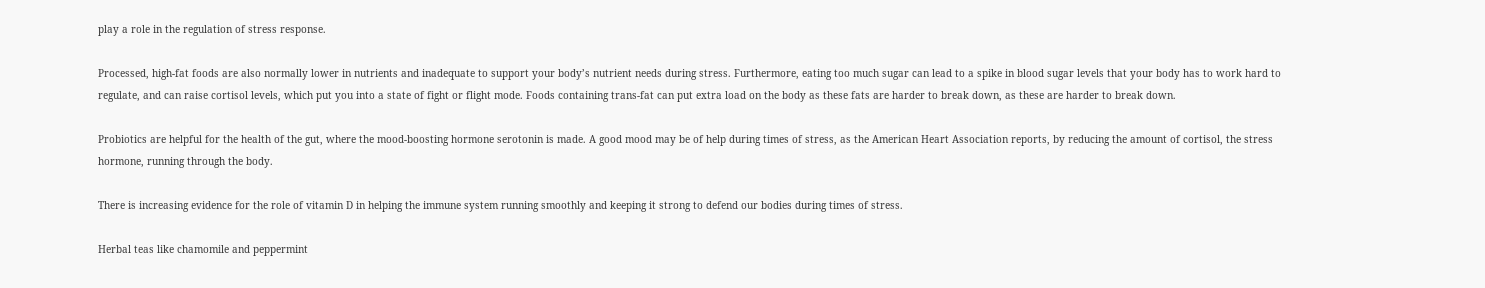play a role in the regulation of stress response.

Processed, high-fat foods are also normally lower in nutrients and inadequate to support your body’s nutrient needs during stress. Furthermore, eating too much sugar can lead to a spike in blood sugar levels that your body has to work hard to regulate, and can raise cortisol levels, which put you into a state of fight or flight mode. Foods containing trans-fat can put extra load on the body as these fats are harder to break down, as these are harder to break down.

Probiotics are helpful for the health of the gut, where the mood-boosting hormone serotonin is made. A good mood may be of help during times of stress, as the American Heart Association reports, by reducing the amount of cortisol, the stress hormone, running through the body.

There is increasing evidence for the role of vitamin D in helping the immune system running smoothly and keeping it strong to defend our bodies during times of stress.

Herbal teas like chamomile and peppermint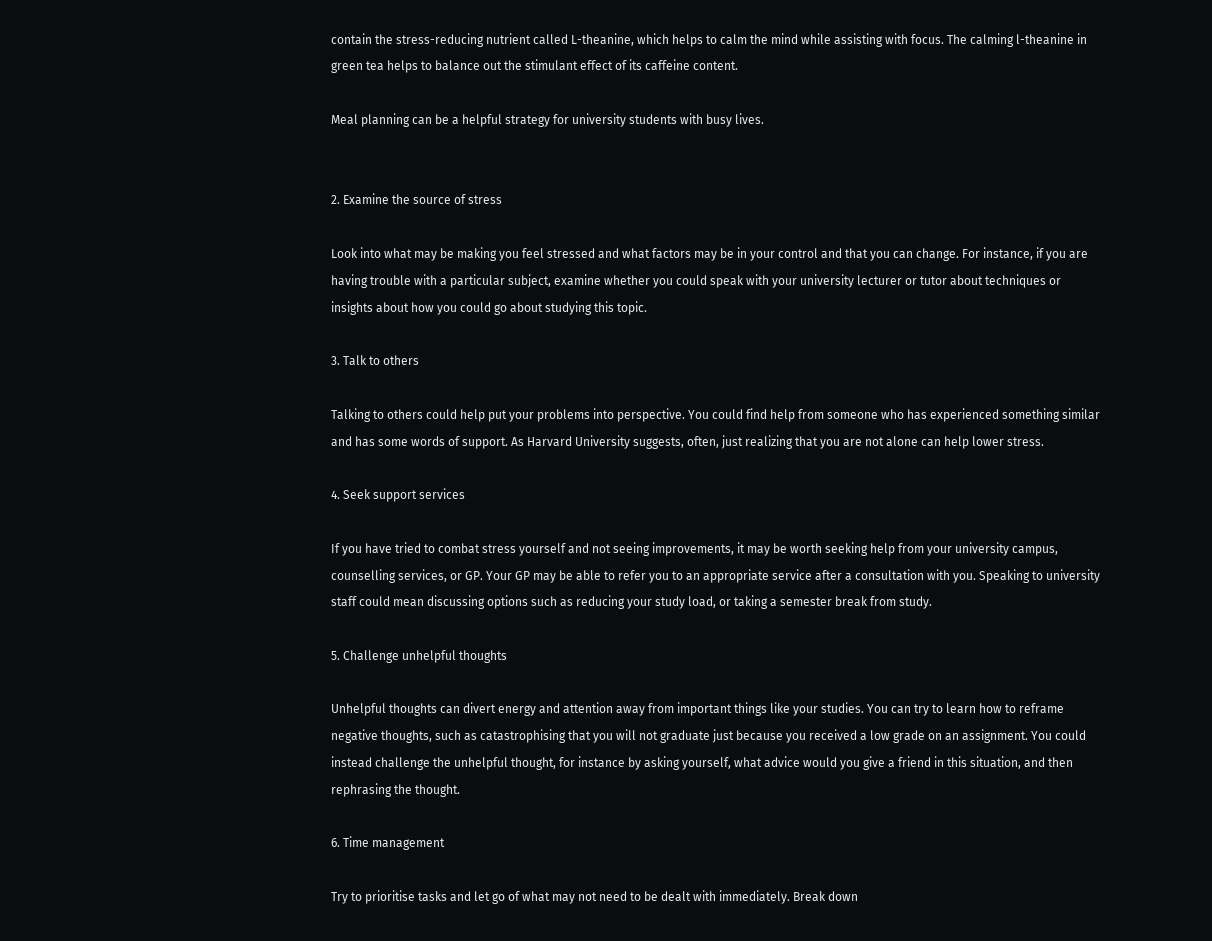contain the stress-reducing nutrient called L-theanine, which helps to calm the mind while assisting with focus. The calming l-theanine in green tea helps to balance out the stimulant effect of its caffeine content.

Meal planning can be a helpful strategy for university students with busy lives.


2. Examine the source of stress

Look into what may be making you feel stressed and what factors may be in your control and that you can change. For instance, if you are having trouble with a particular subject, examine whether you could speak with your university lecturer or tutor about techniques or insights about how you could go about studying this topic.

3. Talk to others

Talking to others could help put your problems into perspective. You could find help from someone who has experienced something similar and has some words of support. As Harvard University suggests, often, just realizing that you are not alone can help lower stress.

4. Seek support services

If you have tried to combat stress yourself and not seeing improvements, it may be worth seeking help from your university campus, counselling services, or GP. Your GP may be able to refer you to an appropriate service after a consultation with you. Speaking to university staff could mean discussing options such as reducing your study load, or taking a semester break from study.

5. Challenge unhelpful thoughts

Unhelpful thoughts can divert energy and attention away from important things like your studies. You can try to learn how to reframe negative thoughts, such as catastrophising that you will not graduate just because you received a low grade on an assignment. You could instead challenge the unhelpful thought, for instance by asking yourself, what advice would you give a friend in this situation, and then rephrasing the thought.

6. Time management

Try to prioritise tasks and let go of what may not need to be dealt with immediately. Break down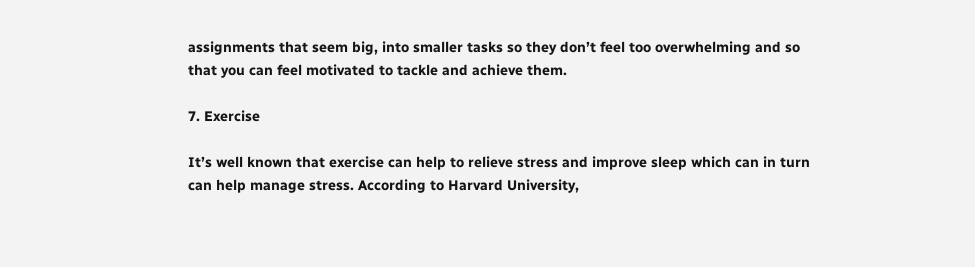assignments that seem big, into smaller tasks so they don’t feel too overwhelming and so that you can feel motivated to tackle and achieve them.

7. Exercise

It’s well known that exercise can help to relieve stress and improve sleep which can in turn can help manage stress. According to Harvard University,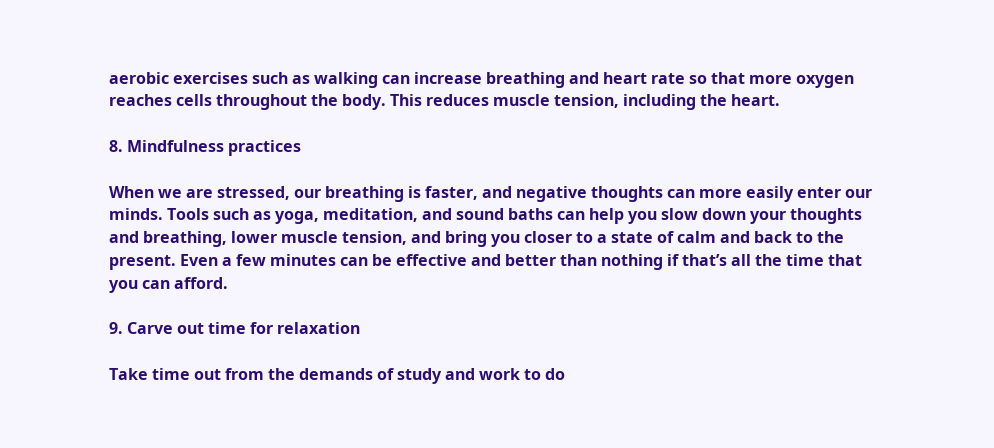aerobic exercises such as walking can increase breathing and heart rate so that more oxygen reaches cells throughout the body. This reduces muscle tension, including the heart.

8. Mindfulness practices

When we are stressed, our breathing is faster, and negative thoughts can more easily enter our minds. Tools such as yoga, meditation, and sound baths can help you slow down your thoughts and breathing, lower muscle tension, and bring you closer to a state of calm and back to the present. Even a few minutes can be effective and better than nothing if that’s all the time that you can afford.

9. Carve out time for relaxation

Take time out from the demands of study and work to do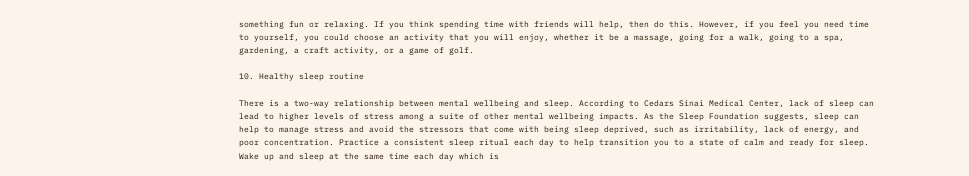something fun or relaxing. If you think spending time with friends will help, then do this. However, if you feel you need time to yourself, you could choose an activity that you will enjoy, whether it be a massage, going for a walk, going to a spa, gardening, a craft activity, or a game of golf.

10. Healthy sleep routine

There is a two-way relationship between mental wellbeing and sleep. According to Cedars Sinai Medical Center, lack of sleep can lead to higher levels of stress among a suite of other mental wellbeing impacts. As the Sleep Foundation suggests, sleep can help to manage stress and avoid the stressors that come with being sleep deprived, such as irritability, lack of energy, and poor concentration. Practice a consistent sleep ritual each day to help transition you to a state of calm and ready for sleep. Wake up and sleep at the same time each day which is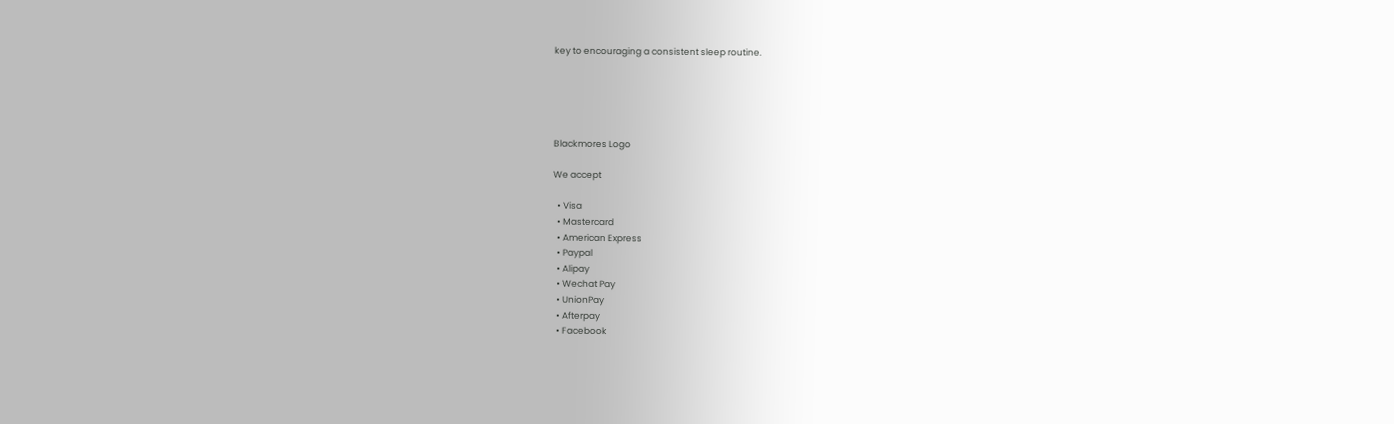key to encouraging a consistent sleep routine.





Blackmores Logo

We accept

  • Visa
  • Mastercard
  • American Express
  • Paypal
  • Alipay
  • Wechat Pay
  • UnionPay
  • Afterpay
  • Facebook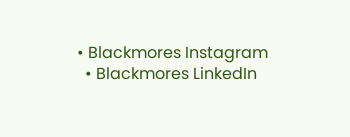• Blackmores Instagram
  • Blackmores LinkedIn